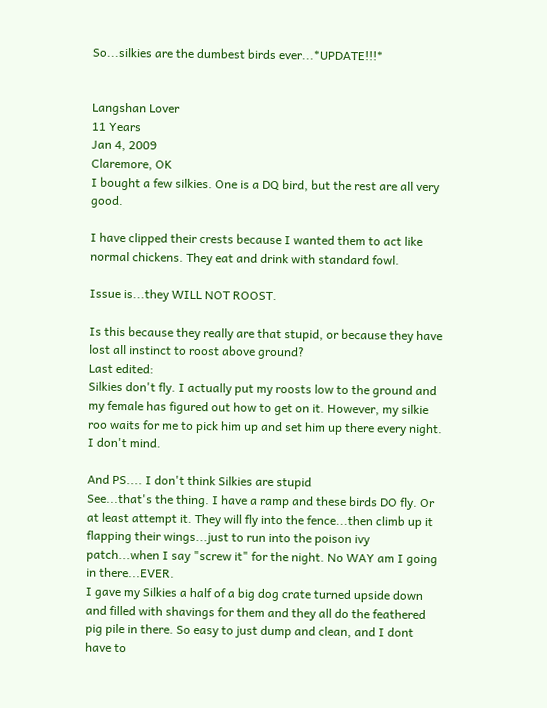So...silkies are the dumbest birds ever...*UPDATE!!!*


Langshan Lover
11 Years
Jan 4, 2009
Claremore, OK
I bought a few silkies. One is a DQ bird, but the rest are all very good.

I have clipped their crests because I wanted them to act like normal chickens. They eat and drink with standard fowl.

Issue is...they WILL NOT ROOST.

Is this because they really are that stupid, or because they have lost all instinct to roost above ground?
Last edited:
Silkies don't fly. I actually put my roosts low to the ground and my female has figured out how to get on it. However, my silkie roo waits for me to pick him up and set him up there every night. I don't mind.

And PS.... I don't think Silkies are stupid
See...that's the thing. I have a ramp and these birds DO fly. Or at least attempt it. They will fly into the fence...then climb up it flapping their wings...just to run into the poison ivy patch...when I say "screw it" for the night. No WAY am I going in there...EVER.
I gave my Silkies a half of a big dog crate turned upside down and filled with shavings for them and they all do the feathered pig pile in there. So easy to just dump and clean, and I dont have to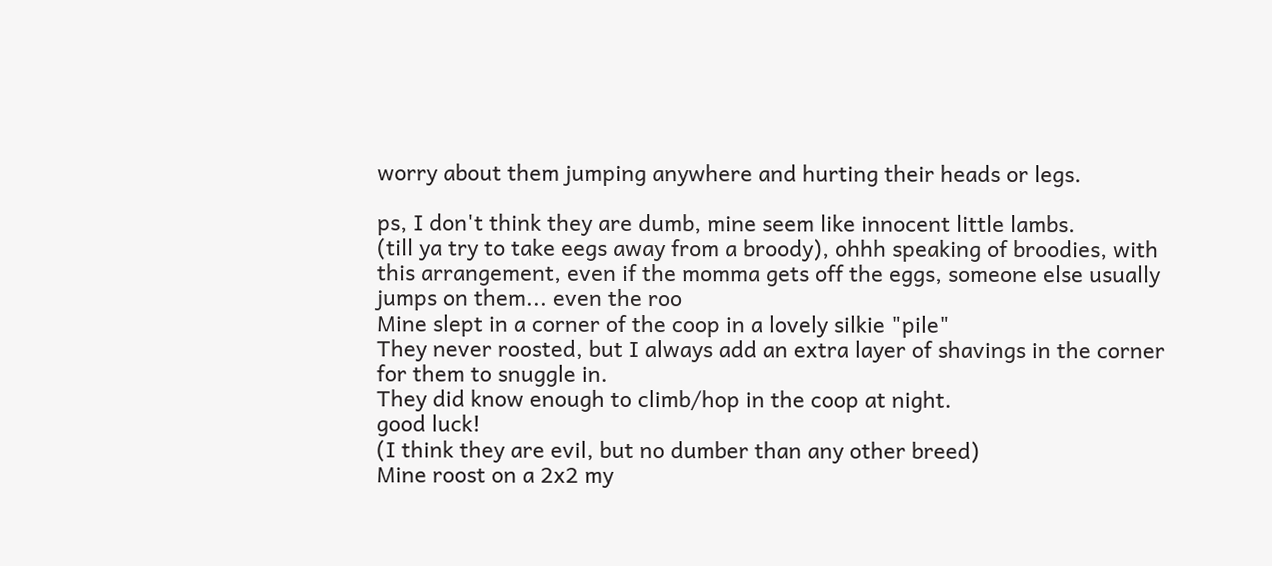worry about them jumping anywhere and hurting their heads or legs.

ps, I don't think they are dumb, mine seem like innocent little lambs.
(till ya try to take eegs away from a broody), ohhh speaking of broodies, with this arrangement, even if the momma gets off the eggs, someone else usually jumps on them... even the roo
Mine slept in a corner of the coop in a lovely silkie "pile"
They never roosted, but I always add an extra layer of shavings in the corner for them to snuggle in.
They did know enough to climb/hop in the coop at night.
good luck!
(I think they are evil, but no dumber than any other breed)
Mine roost on a 2x2 my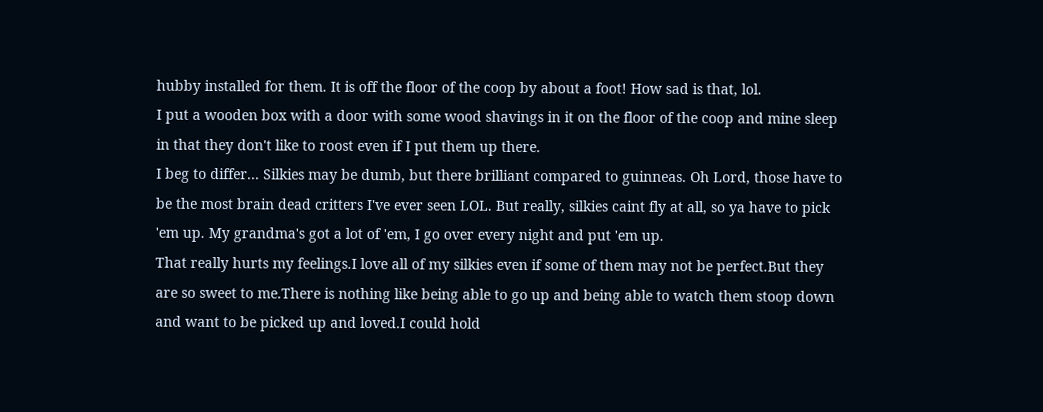hubby installed for them. It is off the floor of the coop by about a foot! How sad is that, lol.
I put a wooden box with a door with some wood shavings in it on the floor of the coop and mine sleep in that they don't like to roost even if I put them up there.
I beg to differ... Silkies may be dumb, but there brilliant compared to guinneas. Oh Lord, those have to be the most brain dead critters I've ever seen LOL. But really, silkies caint fly at all, so ya have to pick 'em up. My grandma's got a lot of 'em, I go over every night and put 'em up.
That really hurts my feelings.I love all of my silkies even if some of them may not be perfect.But they are so sweet to me.There is nothing like being able to go up and being able to watch them stoop down and want to be picked up and loved.I could hold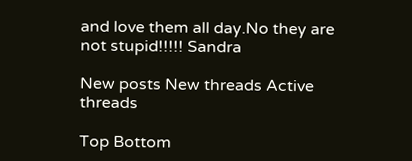and love them all day.No they are not stupid!!!!! Sandra

New posts New threads Active threads

Top Bottom